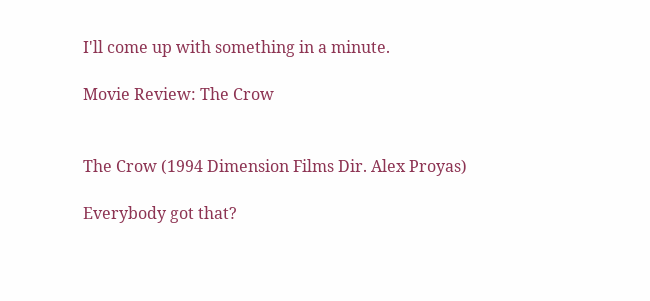I'll come up with something in a minute.

Movie Review: The Crow


The Crow (1994 Dimension Films Dir. Alex Proyas)

Everybody got that?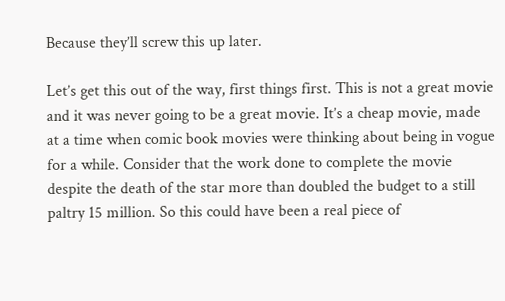Because they’ll screw this up later.

Let’s get this out of the way, first things first. This is not a great movie and it was never going to be a great movie. It’s a cheap movie, made at a time when comic book movies were thinking about being in vogue for a while. Consider that the work done to complete the movie despite the death of the star more than doubled the budget to a still paltry 15 million. So this could have been a real piece of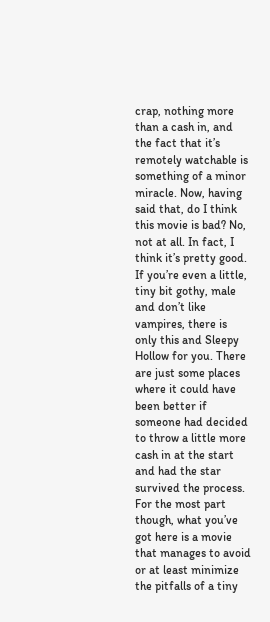crap, nothing more than a cash in, and the fact that it’s remotely watchable is something of a minor miracle. Now, having said that, do I think this movie is bad? No, not at all. In fact, I think it’s pretty good. If you’re even a little, tiny bit gothy, male and don’t like vampires, there is only this and Sleepy Hollow for you. There are just some places where it could have been better if someone had decided to throw a little more cash in at the start and had the star survived the process. For the most part though, what you’ve got here is a movie that manages to avoid or at least minimize the pitfalls of a tiny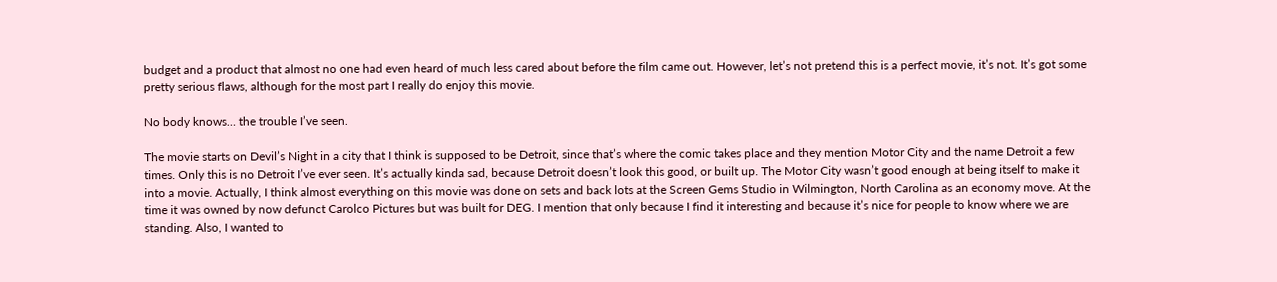budget and a product that almost no one had even heard of much less cared about before the film came out. However, let’s not pretend this is a perfect movie, it’s not. It’s got some pretty serious flaws, although for the most part I really do enjoy this movie.

No body knows… the trouble I’ve seen.

The movie starts on Devil’s Night in a city that I think is supposed to be Detroit, since that’s where the comic takes place and they mention Motor City and the name Detroit a few times. Only this is no Detroit I’ve ever seen. It’s actually kinda sad, because Detroit doesn’t look this good, or built up. The Motor City wasn’t good enough at being itself to make it into a movie. Actually, I think almost everything on this movie was done on sets and back lots at the Screen Gems Studio in Wilmington, North Carolina as an economy move. At the time it was owned by now defunct Carolco Pictures but was built for DEG. I mention that only because I find it interesting and because it’s nice for people to know where we are standing. Also, I wanted to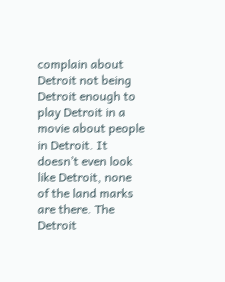complain about Detroit not being Detroit enough to play Detroit in a movie about people in Detroit. It doesn’t even look like Detroit, none of the land marks are there. The Detroit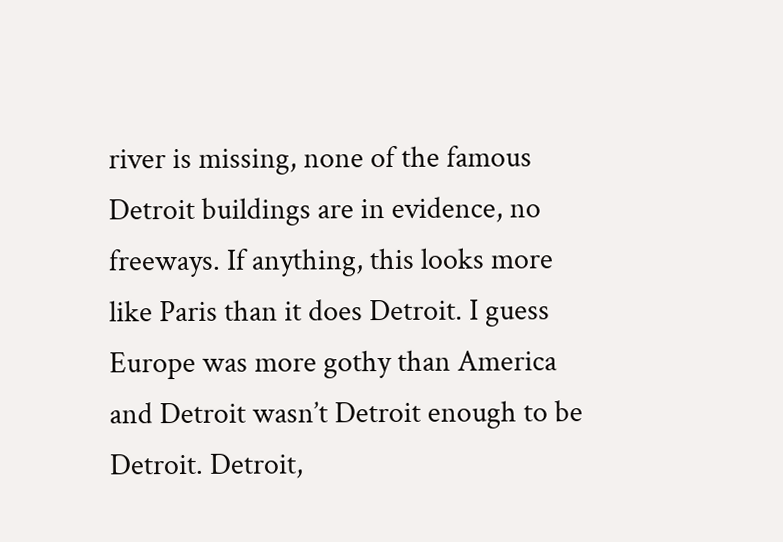river is missing, none of the famous Detroit buildings are in evidence, no freeways. If anything, this looks more like Paris than it does Detroit. I guess Europe was more gothy than America and Detroit wasn’t Detroit enough to be Detroit. Detroit,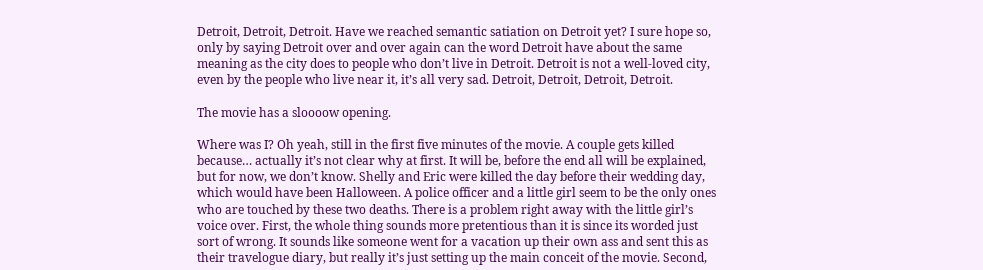Detroit, Detroit, Detroit. Have we reached semantic satiation on Detroit yet? I sure hope so, only by saying Detroit over and over again can the word Detroit have about the same meaning as the city does to people who don’t live in Detroit. Detroit is not a well-loved city, even by the people who live near it, it’s all very sad. Detroit, Detroit, Detroit, Detroit.

The movie has a sloooow opening.

Where was I? Oh yeah, still in the first five minutes of the movie. A couple gets killed because… actually it’s not clear why at first. It will be, before the end all will be explained, but for now, we don’t know. Shelly and Eric were killed the day before their wedding day, which would have been Halloween. A police officer and a little girl seem to be the only ones who are touched by these two deaths. There is a problem right away with the little girl’s voice over. First, the whole thing sounds more pretentious than it is since its worded just sort of wrong. It sounds like someone went for a vacation up their own ass and sent this as their travelogue diary, but really it’s just setting up the main conceit of the movie. Second,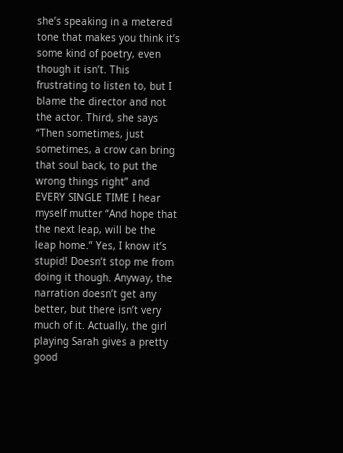she’s speaking in a metered tone that makes you think it’s some kind of poetry, even though it isn’t. This frustrating to listen to, but I blame the director and not the actor. Third, she says “Then sometimes, just sometimes, a crow can bring that soul back, to put the wrong things right” and EVERY SINGLE TIME I hear myself mutter “And hope that the next leap, will be the leap home.” Yes, I know it’s stupid! Doesn’t stop me from doing it though. Anyway, the narration doesn’t get any better, but there isn’t very much of it. Actually, the girl playing Sarah gives a pretty good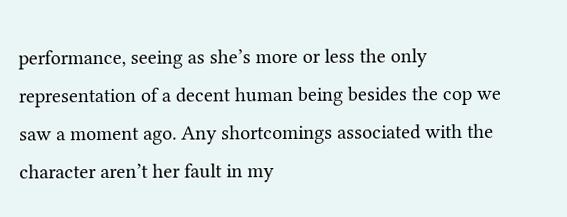performance, seeing as she’s more or less the only representation of a decent human being besides the cop we saw a moment ago. Any shortcomings associated with the character aren’t her fault in my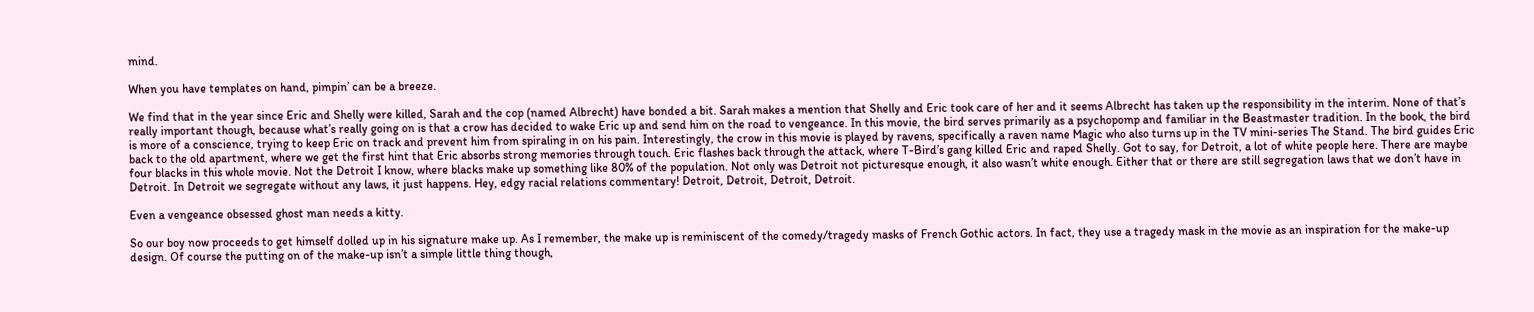mind.

When you have templates on hand, pimpin’ can be a breeze.

We find that in the year since Eric and Shelly were killed, Sarah and the cop (named Albrecht) have bonded a bit. Sarah makes a mention that Shelly and Eric took care of her and it seems Albrecht has taken up the responsibility in the interim. None of that’s really important though, because what’s really going on is that a crow has decided to wake Eric up and send him on the road to vengeance. In this movie, the bird serves primarily as a psychopomp and familiar in the Beastmaster tradition. In the book, the bird is more of a conscience, trying to keep Eric on track and prevent him from spiraling in on his pain. Interestingly, the crow in this movie is played by ravens, specifically a raven name Magic who also turns up in the TV mini-series The Stand. The bird guides Eric back to the old apartment, where we get the first hint that Eric absorbs strong memories through touch. Eric flashes back through the attack, where T-Bird’s gang killed Eric and raped Shelly. Got to say, for Detroit, a lot of white people here. There are maybe four blacks in this whole movie. Not the Detroit I know, where blacks make up something like 80% of the population. Not only was Detroit not picturesque enough, it also wasn’t white enough. Either that or there are still segregation laws that we don’t have in Detroit. In Detroit we segregate without any laws, it just happens. Hey, edgy racial relations commentary! Detroit, Detroit, Detroit, Detroit.

Even a vengeance obsessed ghost man needs a kitty.

So our boy now proceeds to get himself dolled up in his signature make up. As I remember, the make up is reminiscent of the comedy/tragedy masks of French Gothic actors. In fact, they use a tragedy mask in the movie as an inspiration for the make-up design. Of course the putting on of the make-up isn’t a simple little thing though,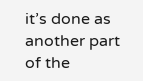it’s done as another part of the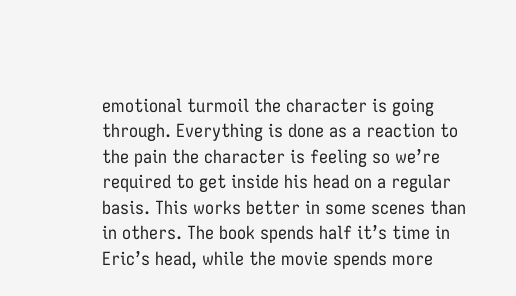emotional turmoil the character is going through. Everything is done as a reaction to the pain the character is feeling so we’re required to get inside his head on a regular basis. This works better in some scenes than in others. The book spends half it’s time in Eric’s head, while the movie spends more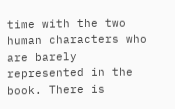time with the two human characters who are barely represented in the book. There is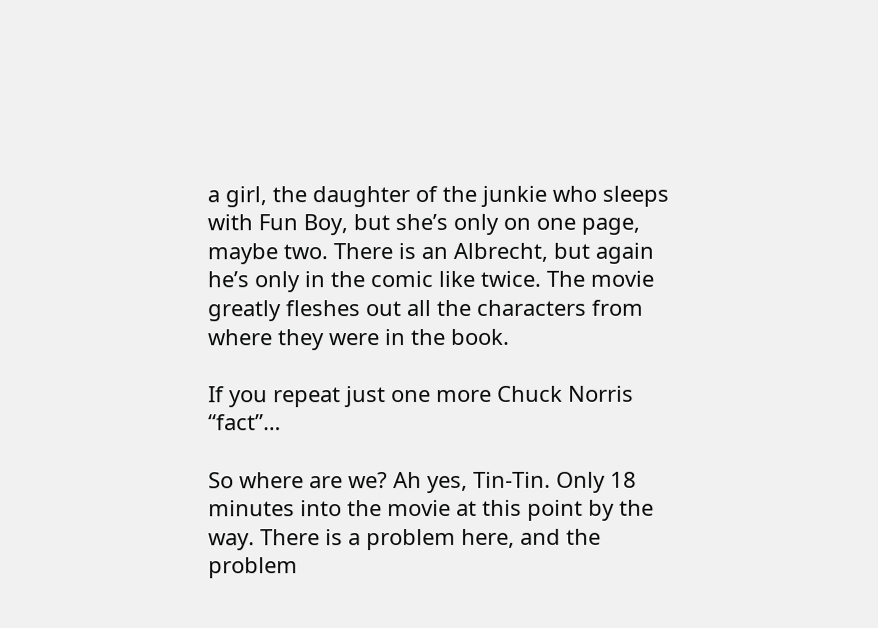a girl, the daughter of the junkie who sleeps with Fun Boy, but she’s only on one page, maybe two. There is an Albrecht, but again he’s only in the comic like twice. The movie greatly fleshes out all the characters from where they were in the book.

If you repeat just one more Chuck Norris “fact”…

So where are we? Ah yes, Tin-Tin. Only 18 minutes into the movie at this point by the way. There is a problem here, and the problem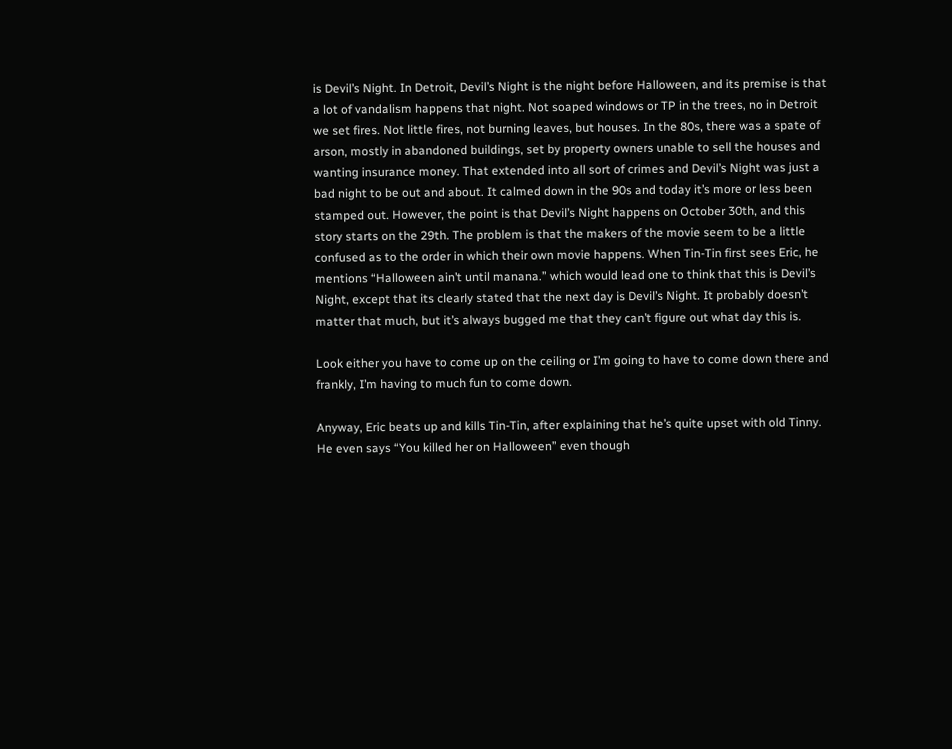is Devil’s Night. In Detroit, Devil’s Night is the night before Halloween, and its premise is that a lot of vandalism happens that night. Not soaped windows or TP in the trees, no in Detroit we set fires. Not little fires, not burning leaves, but houses. In the 80s, there was a spate of arson, mostly in abandoned buildings, set by property owners unable to sell the houses and wanting insurance money. That extended into all sort of crimes and Devil’s Night was just a bad night to be out and about. It calmed down in the 90s and today it’s more or less been stamped out. However, the point is that Devil’s Night happens on October 30th, and this story starts on the 29th. The problem is that the makers of the movie seem to be a little confused as to the order in which their own movie happens. When Tin-Tin first sees Eric, he mentions “Halloween ain’t until manana.” which would lead one to think that this is Devil’s Night, except that its clearly stated that the next day is Devil’s Night. It probably doesn’t matter that much, but it’s always bugged me that they can’t figure out what day this is.

Look either you have to come up on the ceiling or I’m going to have to come down there and frankly, I’m having to much fun to come down.

Anyway, Eric beats up and kills Tin-Tin, after explaining that he’s quite upset with old Tinny. He even says “You killed her on Halloween” even though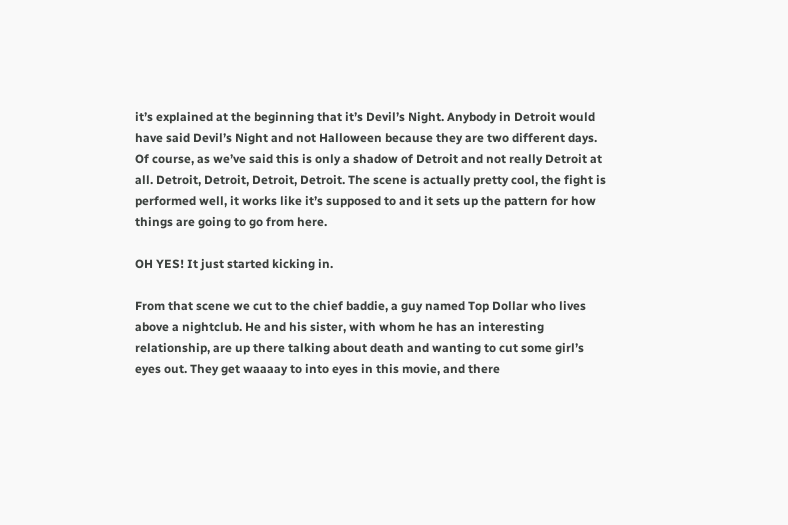it’s explained at the beginning that it’s Devil’s Night. Anybody in Detroit would have said Devil’s Night and not Halloween because they are two different days. Of course, as we’ve said this is only a shadow of Detroit and not really Detroit at all. Detroit, Detroit, Detroit, Detroit. The scene is actually pretty cool, the fight is performed well, it works like it’s supposed to and it sets up the pattern for how things are going to go from here.

OH YES! It just started kicking in.

From that scene we cut to the chief baddie, a guy named Top Dollar who lives above a nightclub. He and his sister, with whom he has an interesting relationship, are up there talking about death and wanting to cut some girl’s eyes out. They get waaaay to into eyes in this movie, and there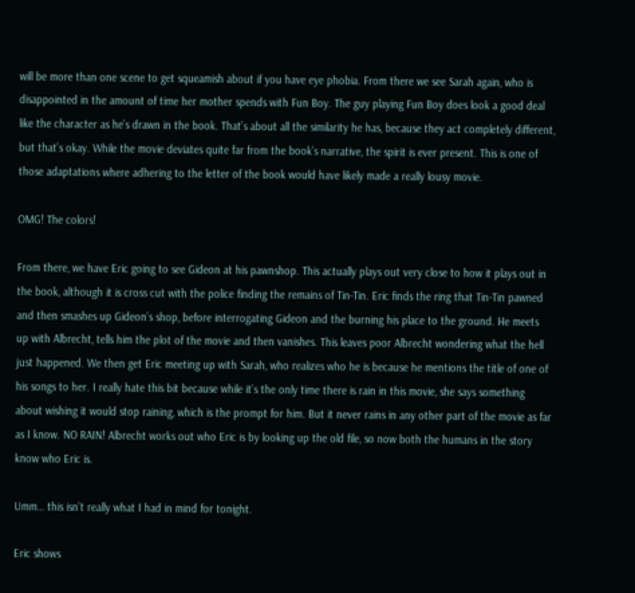will be more than one scene to get squeamish about if you have eye phobia. From there we see Sarah again, who is disappointed in the amount of time her mother spends with Fun Boy. The guy playing Fun Boy does look a good deal like the character as he’s drawn in the book. That’s about all the similarity he has, because they act completely different, but that’s okay. While the movie deviates quite far from the book’s narrative, the spirit is ever present. This is one of those adaptations where adhering to the letter of the book would have likely made a really lousy movie.

OMG! The colors!

From there, we have Eric going to see Gideon at his pawnshop. This actually plays out very close to how it plays out in the book, although it is cross cut with the police finding the remains of Tin-Tin. Eric finds the ring that Tin-Tin pawned and then smashes up Gideon’s shop, before interrogating Gideon and the burning his place to the ground. He meets up with Albrecht, tells him the plot of the movie and then vanishes. This leaves poor Albrecht wondering what the hell just happened. We then get Eric meeting up with Sarah, who realizes who he is because he mentions the title of one of his songs to her. I really hate this bit because while it’s the only time there is rain in this movie, she says something about wishing it would stop raining, which is the prompt for him. But it never rains in any other part of the movie as far as I know. NO RAIN! Albrecht works out who Eric is by looking up the old file, so now both the humans in the story know who Eric is.

Umm… this isn’t really what I had in mind for tonight.

Eric shows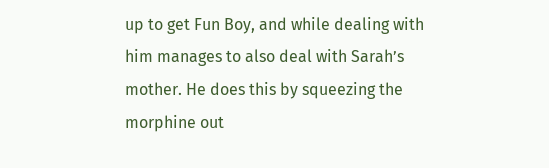up to get Fun Boy, and while dealing with him manages to also deal with Sarah’s mother. He does this by squeezing the morphine out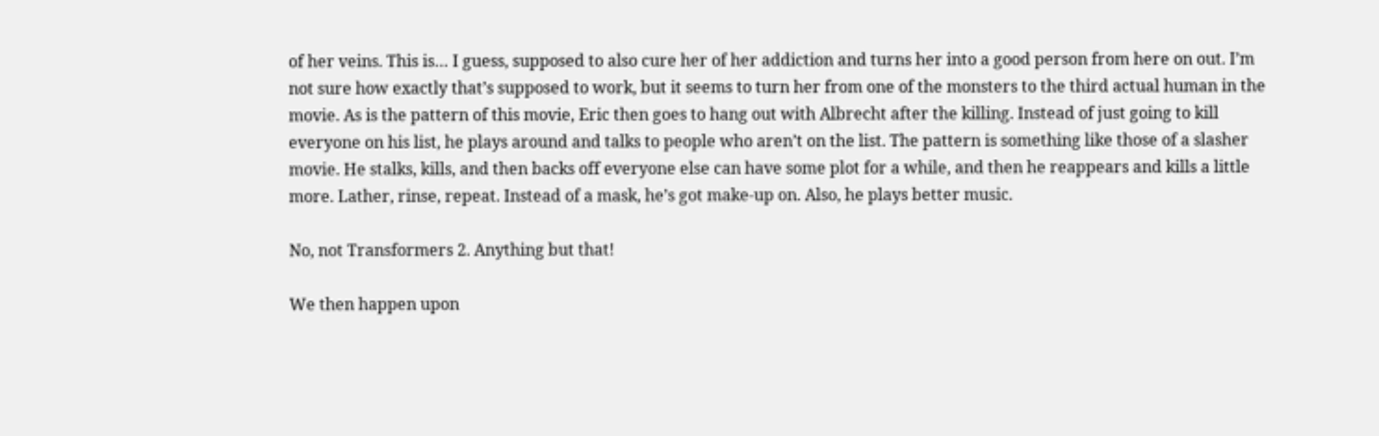of her veins. This is… I guess, supposed to also cure her of her addiction and turns her into a good person from here on out. I’m not sure how exactly that’s supposed to work, but it seems to turn her from one of the monsters to the third actual human in the movie. As is the pattern of this movie, Eric then goes to hang out with Albrecht after the killing. Instead of just going to kill everyone on his list, he plays around and talks to people who aren’t on the list. The pattern is something like those of a slasher movie. He stalks, kills, and then backs off everyone else can have some plot for a while, and then he reappears and kills a little more. Lather, rinse, repeat. Instead of a mask, he’s got make-up on. Also, he plays better music.

No, not Transformers 2. Anything but that!

We then happen upon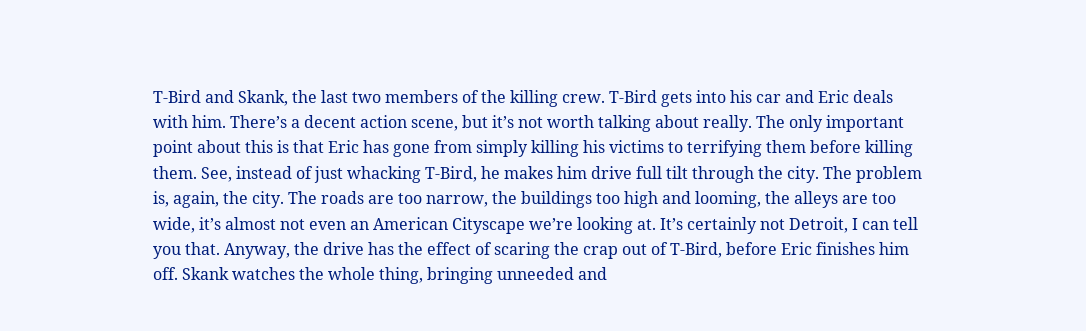T-Bird and Skank, the last two members of the killing crew. T-Bird gets into his car and Eric deals with him. There’s a decent action scene, but it’s not worth talking about really. The only important point about this is that Eric has gone from simply killing his victims to terrifying them before killing them. See, instead of just whacking T-Bird, he makes him drive full tilt through the city. The problem is, again, the city. The roads are too narrow, the buildings too high and looming, the alleys are too wide, it’s almost not even an American Cityscape we’re looking at. It’s certainly not Detroit, I can tell you that. Anyway, the drive has the effect of scaring the crap out of T-Bird, before Eric finishes him off. Skank watches the whole thing, bringing unneeded and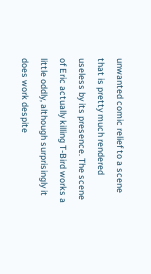unwanted comic relief to a scene that is pretty much rendered useless by its presence. The scene of Eric actually killing T-Bird works a little oddly, although surprisingly it does work despite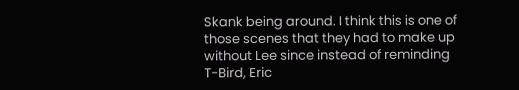Skank being around. I think this is one of those scenes that they had to make up without Lee since instead of reminding T-Bird, Eric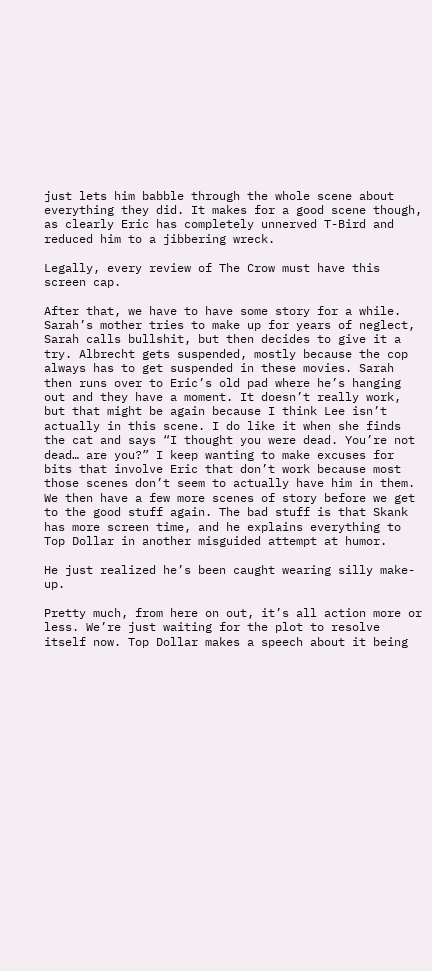just lets him babble through the whole scene about everything they did. It makes for a good scene though, as clearly Eric has completely unnerved T-Bird and reduced him to a jibbering wreck.

Legally, every review of The Crow must have this screen cap.

After that, we have to have some story for a while. Sarah’s mother tries to make up for years of neglect, Sarah calls bullshit, but then decides to give it a try. Albrecht gets suspended, mostly because the cop always has to get suspended in these movies. Sarah then runs over to Eric’s old pad where he’s hanging out and they have a moment. It doesn’t really work, but that might be again because I think Lee isn’t actually in this scene. I do like it when she finds the cat and says “I thought you were dead. You’re not dead… are you?” I keep wanting to make excuses for bits that involve Eric that don’t work because most those scenes don’t seem to actually have him in them. We then have a few more scenes of story before we get to the good stuff again. The bad stuff is that Skank has more screen time, and he explains everything to Top Dollar in another misguided attempt at humor.

He just realized he’s been caught wearing silly make-up.

Pretty much, from here on out, it’s all action more or less. We’re just waiting for the plot to resolve itself now. Top Dollar makes a speech about it being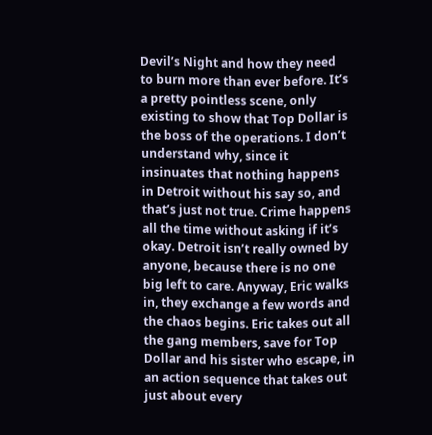Devil’s Night and how they need to burn more than ever before. It’s a pretty pointless scene, only existing to show that Top Dollar is the boss of the operations. I don’t understand why, since it insinuates that nothing happens in Detroit without his say so, and that’s just not true. Crime happens all the time without asking if it’s okay. Detroit isn’t really owned by anyone, because there is no one big left to care. Anyway, Eric walks in, they exchange a few words and the chaos begins. Eric takes out all the gang members, save for Top Dollar and his sister who escape, in an action sequence that takes out just about every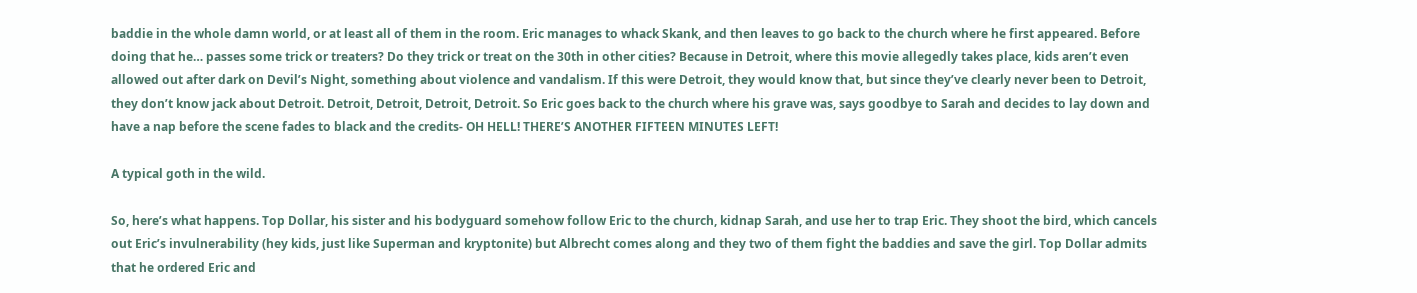baddie in the whole damn world, or at least all of them in the room. Eric manages to whack Skank, and then leaves to go back to the church where he first appeared. Before doing that he… passes some trick or treaters? Do they trick or treat on the 30th in other cities? Because in Detroit, where this movie allegedly takes place, kids aren’t even allowed out after dark on Devil’s Night, something about violence and vandalism. If this were Detroit, they would know that, but since they’ve clearly never been to Detroit, they don’t know jack about Detroit. Detroit, Detroit, Detroit, Detroit. So Eric goes back to the church where his grave was, says goodbye to Sarah and decides to lay down and have a nap before the scene fades to black and the credits- OH HELL! THERE’S ANOTHER FIFTEEN MINUTES LEFT!

A typical goth in the wild.

So, here’s what happens. Top Dollar, his sister and his bodyguard somehow follow Eric to the church, kidnap Sarah, and use her to trap Eric. They shoot the bird, which cancels out Eric’s invulnerability (hey kids, just like Superman and kryptonite) but Albrecht comes along and they two of them fight the baddies and save the girl. Top Dollar admits that he ordered Eric and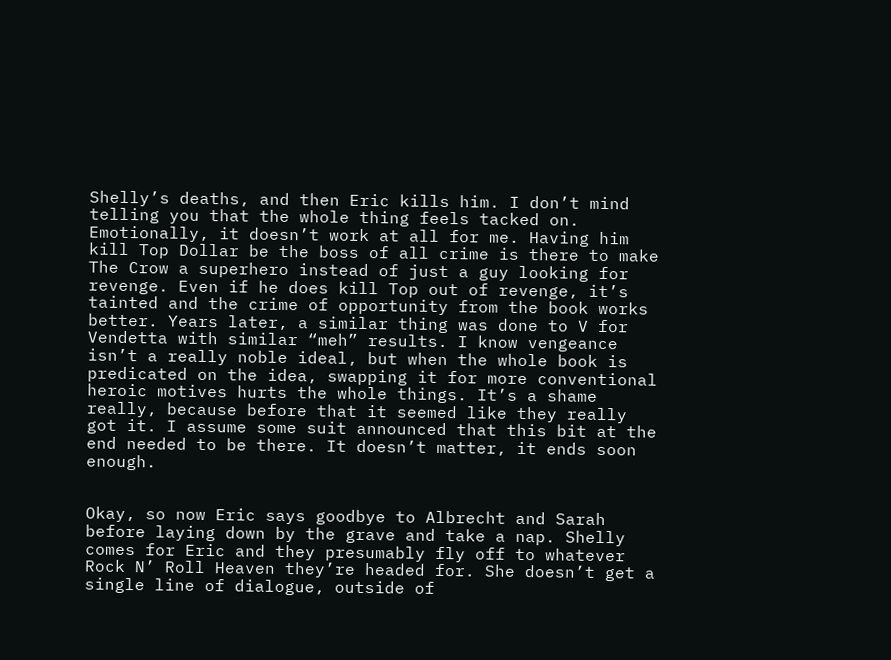Shelly’s deaths, and then Eric kills him. I don’t mind telling you that the whole thing feels tacked on. Emotionally, it doesn’t work at all for me. Having him kill Top Dollar be the boss of all crime is there to make The Crow a superhero instead of just a guy looking for revenge. Even if he does kill Top out of revenge, it’s tainted and the crime of opportunity from the book works better. Years later, a similar thing was done to V for Vendetta with similar “meh” results. I know vengeance isn’t a really noble ideal, but when the whole book is predicated on the idea, swapping it for more conventional heroic motives hurts the whole things. It’s a shame really, because before that it seemed like they really got it. I assume some suit announced that this bit at the end needed to be there. It doesn’t matter, it ends soon enough.


Okay, so now Eric says goodbye to Albrecht and Sarah before laying down by the grave and take a nap. Shelly comes for Eric and they presumably fly off to whatever Rock N’ Roll Heaven they’re headed for. She doesn’t get a single line of dialogue, outside of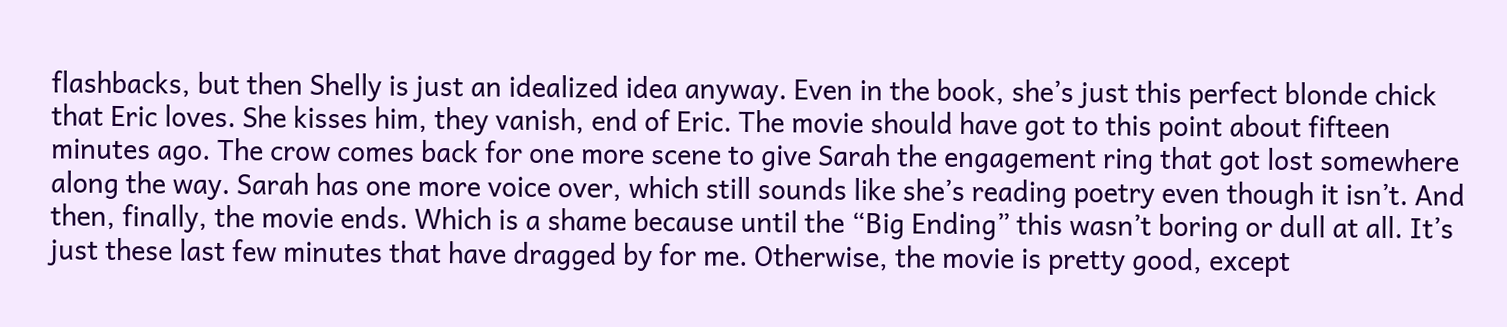flashbacks, but then Shelly is just an idealized idea anyway. Even in the book, she’s just this perfect blonde chick that Eric loves. She kisses him, they vanish, end of Eric. The movie should have got to this point about fifteen minutes ago. The crow comes back for one more scene to give Sarah the engagement ring that got lost somewhere along the way. Sarah has one more voice over, which still sounds like she’s reading poetry even though it isn’t. And then, finally, the movie ends. Which is a shame because until the “Big Ending” this wasn’t boring or dull at all. It’s just these last few minutes that have dragged by for me. Otherwise, the movie is pretty good, except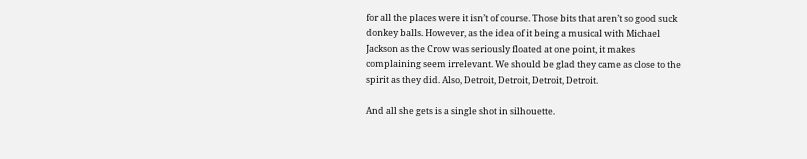for all the places were it isn’t of course. Those bits that aren’t so good suck donkey balls. However, as the idea of it being a musical with Michael Jackson as the Crow was seriously floated at one point, it makes complaining seem irrelevant. We should be glad they came as close to the spirit as they did. Also, Detroit, Detroit, Detroit, Detroit.

And all she gets is a single shot in silhouette.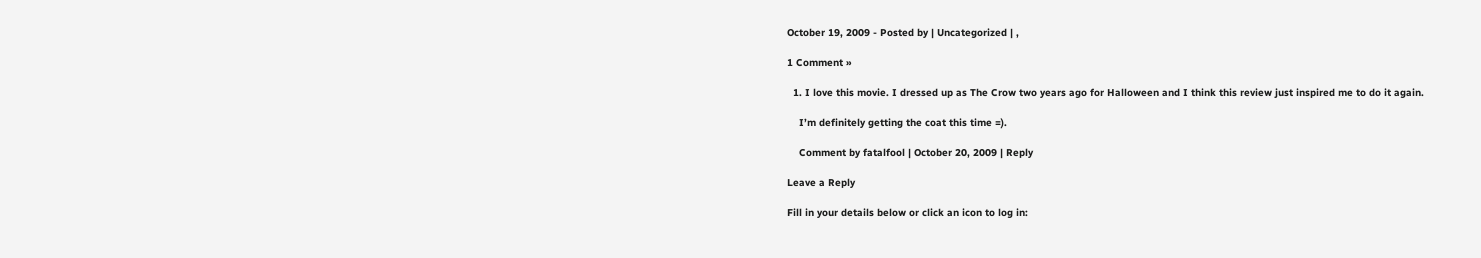October 19, 2009 - Posted by | Uncategorized | ,

1 Comment »

  1. I love this movie. I dressed up as The Crow two years ago for Halloween and I think this review just inspired me to do it again.

    I’m definitely getting the coat this time =).

    Comment by fatalfool | October 20, 2009 | Reply

Leave a Reply

Fill in your details below or click an icon to log in: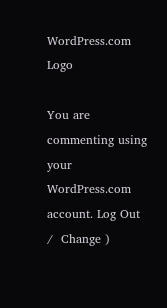WordPress.com Logo

You are commenting using your WordPress.com account. Log Out /  Change )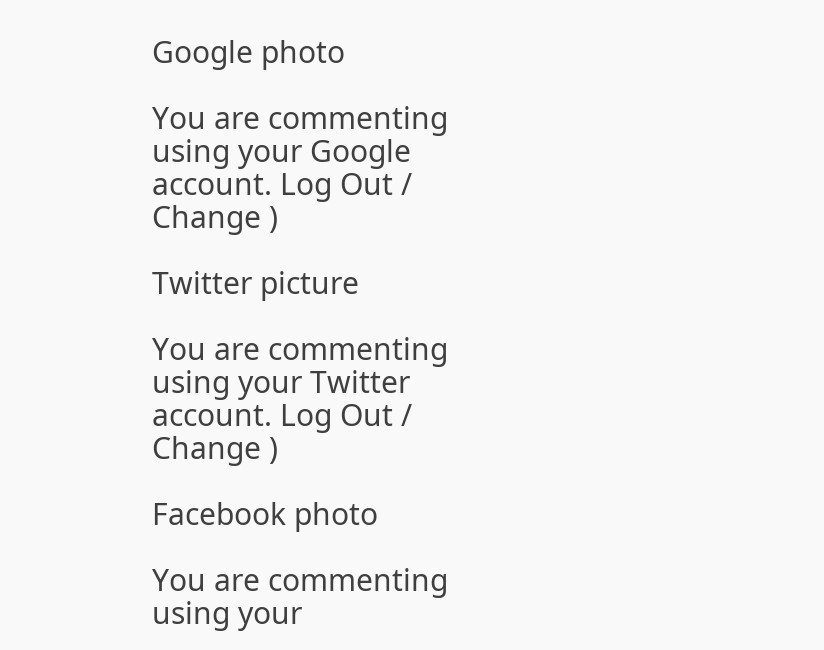Google photo

You are commenting using your Google account. Log Out /  Change )

Twitter picture

You are commenting using your Twitter account. Log Out /  Change )

Facebook photo

You are commenting using your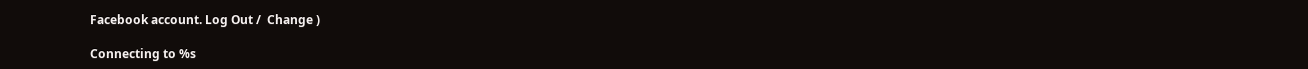Facebook account. Log Out /  Change )

Connecting to %s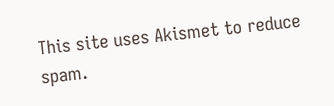This site uses Akismet to reduce spam.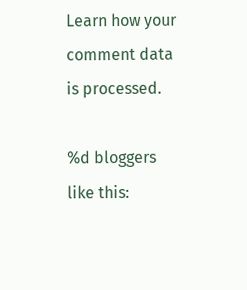Learn how your comment data is processed.

%d bloggers like this: